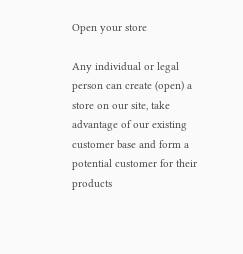Open your store

Any individual or legal person can create (open) a store on our site, take advantage of our existing customer base and form a potential customer for their products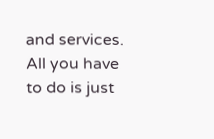and services. All you have to do is just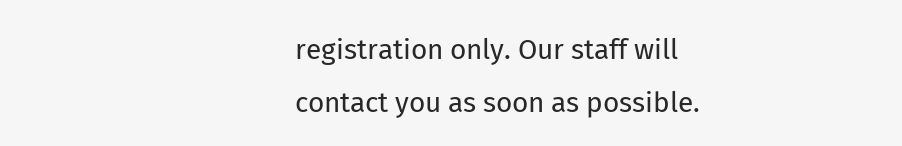registration only. Our staff will contact you as soon as possible.